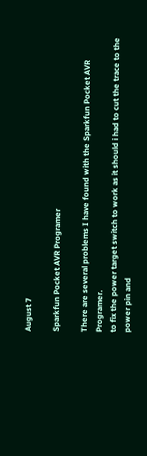August 7

Sparkfun Pocket AVR Programer

There are several problems I have found with the Sparkfun Pocket AVR Programer.
to fix the power target switch to work as it should i had to cut the trace to the power pin and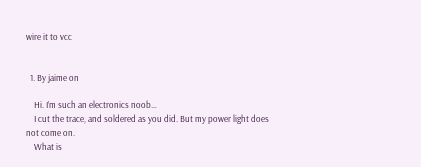wire it to vcc


  1. By jaime on

    Hi. I’m such an electronics noob…
    I cut the trace, and soldered as you did. But my power light does not come on.
    What is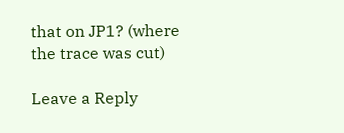that on JP1? (where the trace was cut)

Leave a Reply